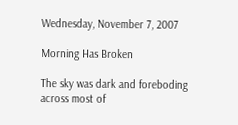Wednesday, November 7, 2007

Morning Has Broken

The sky was dark and foreboding across most of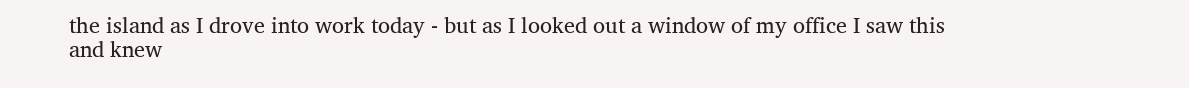the island as I drove into work today - but as I looked out a window of my office I saw this and knew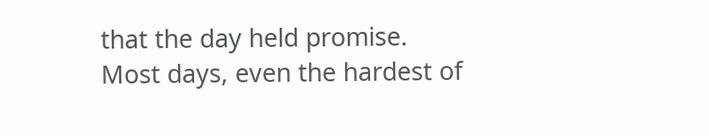that the day held promise. Most days, even the hardest of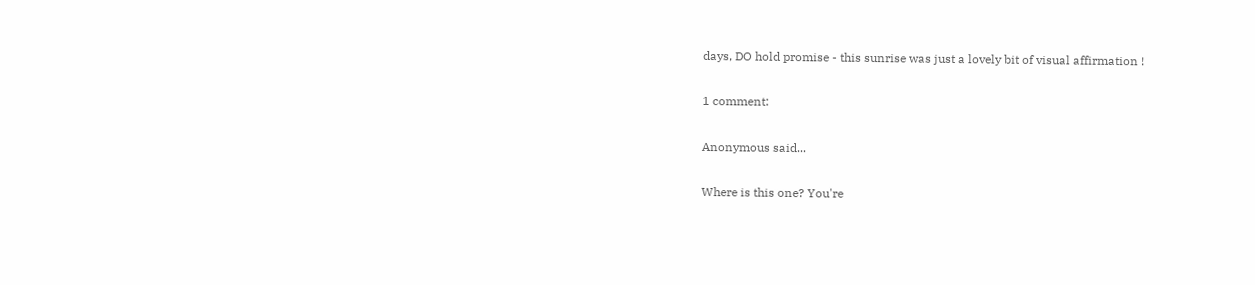days, DO hold promise - this sunrise was just a lovely bit of visual affirmation !

1 comment:

Anonymous said...

Where is this one? You're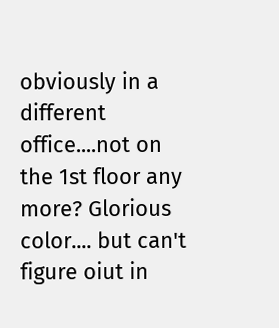obviously in a different office....not on the 1st floor any more? Glorious color.... but can't figure oiut in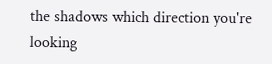the shadows which direction you're looking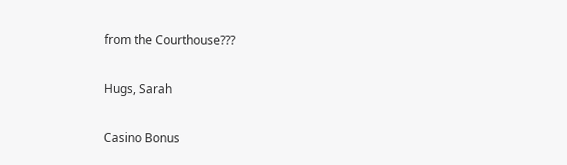from the Courthouse???

Hugs, Sarah

Casino Bonus